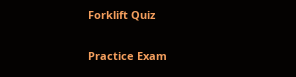Forklift Quiz

Practice Exam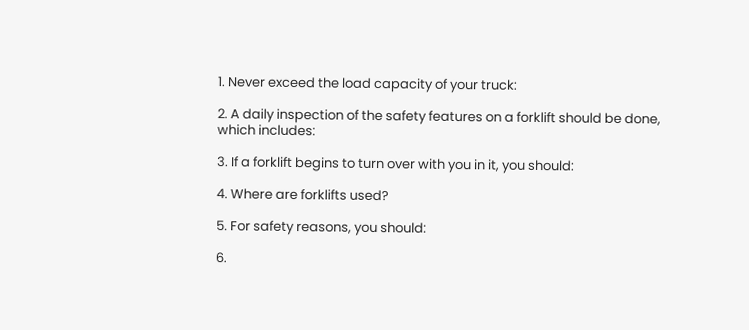1. Never exceed the load capacity of your truck:

2. A daily inspection of the safety features on a forklift should be done, which includes:

3. If a forklift begins to turn over with you in it, you should:

4. Where are forklifts used?

5. For safety reasons, you should:

6.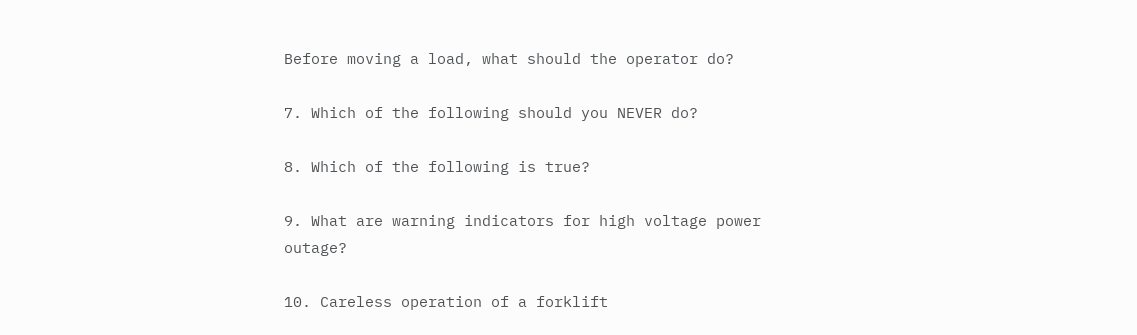Before moving a load, what should the operator do?

7. Which of the following should you NEVER do?

8. Which of the following is true?

9. What are warning indicators for high voltage power outage?

10. Careless operation of a forklift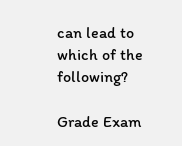can lead to which of the following?

Grade Exam